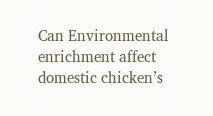Can Environmental enrichment affect domestic chicken’s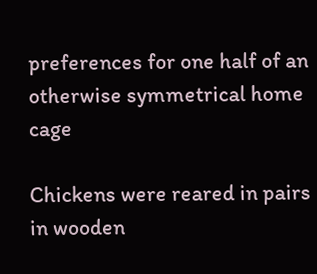preferences for one half of an otherwise symmetrical home cage

Chickens were reared in pairs in wooden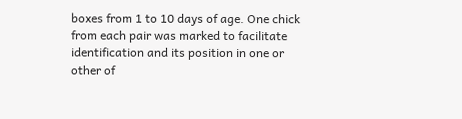boxes from 1 to 10 days of age. One chick from each pair was marked to facilitate identification and its position in one or other of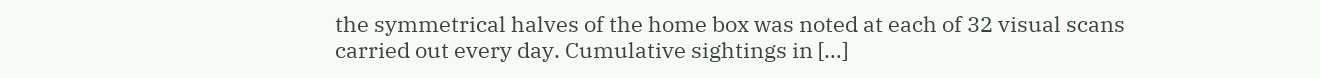the symmetrical halves of the home box was noted at each of 32 visual scans carried out every day. Cumulative sightings in […]